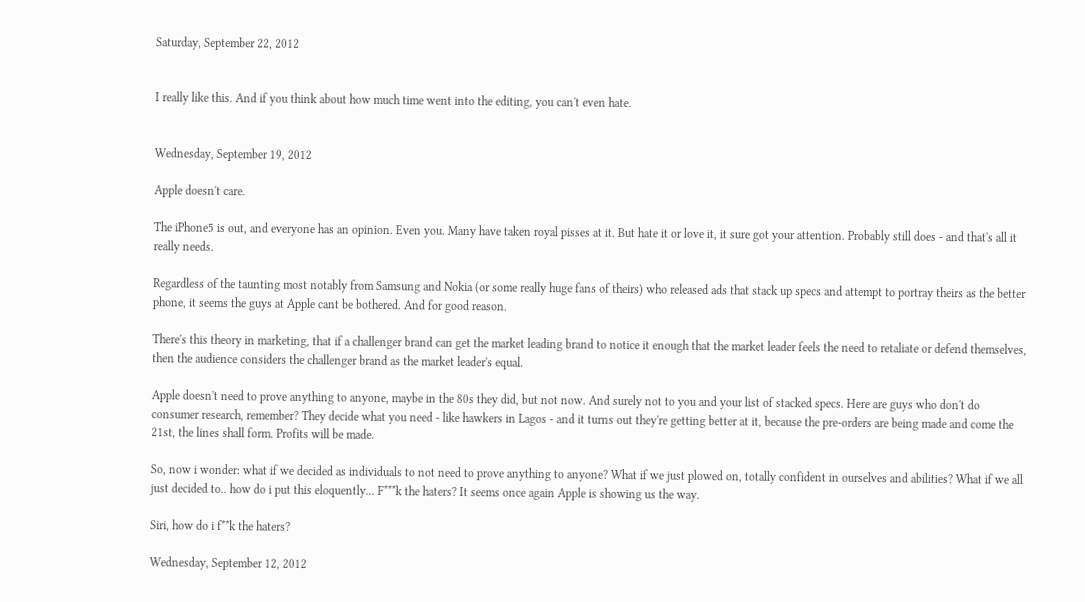Saturday, September 22, 2012


I really like this. And if you think about how much time went into the editing, you can't even hate.


Wednesday, September 19, 2012

Apple doesn't care.

The iPhone5 is out, and everyone has an opinion. Even you. Many have taken royal pisses at it. But hate it or love it, it sure got your attention. Probably still does - and that's all it really needs.

Regardless of the taunting most notably from Samsung and Nokia (or some really huge fans of theirs) who released ads that stack up specs and attempt to portray theirs as the better phone, it seems the guys at Apple cant be bothered. And for good reason.

There's this theory in marketing, that if a challenger brand can get the market leading brand to notice it enough that the market leader feels the need to retaliate or defend themselves, then the audience considers the challenger brand as the market leader's equal.

Apple doesn't need to prove anything to anyone, maybe in the 80s they did, but not now. And surely not to you and your list of stacked specs. Here are guys who don't do consumer research, remember? They decide what you need - like hawkers in Lagos - and it turns out they're getting better at it, because the pre-orders are being made and come the 21st, the lines shall form. Profits will be made.

So, now i wonder: what if we decided as individuals to not need to prove anything to anyone? What if we just plowed on, totally confident in ourselves and abilities? What if we all just decided to.. how do i put this eloquently... F***k the haters? It seems once again Apple is showing us the way.

Siri, how do i f**k the haters?

Wednesday, September 12, 2012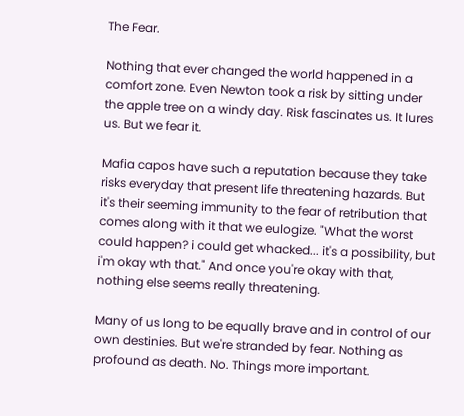The Fear.

Nothing that ever changed the world happened in a comfort zone. Even Newton took a risk by sitting under the apple tree on a windy day. Risk fascinates us. It lures us. But we fear it.

Mafia capos have such a reputation because they take risks everyday that present life threatening hazards. But it's their seeming immunity to the fear of retribution that comes along with it that we eulogize. "What the worst could happen? i could get whacked... it's a possibility, but i'm okay wth that." And once you're okay with that, nothing else seems really threatening.

Many of us long to be equally brave and in control of our own destinies. But we're stranded by fear. Nothing as profound as death. No. Things more important.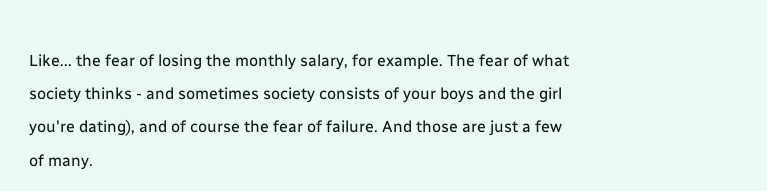Like... the fear of losing the monthly salary, for example. The fear of what society thinks - and sometimes society consists of your boys and the girl you're dating), and of course the fear of failure. And those are just a few of many.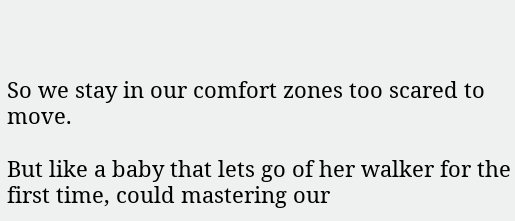So we stay in our comfort zones too scared to move.

But like a baby that lets go of her walker for the first time, could mastering our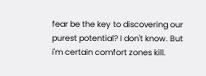fear be the key to discovering our purest potential? I don't know. But i'm certain comfort zones kill.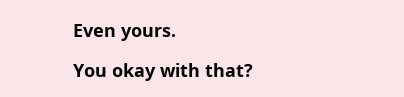Even yours.

You okay with that?